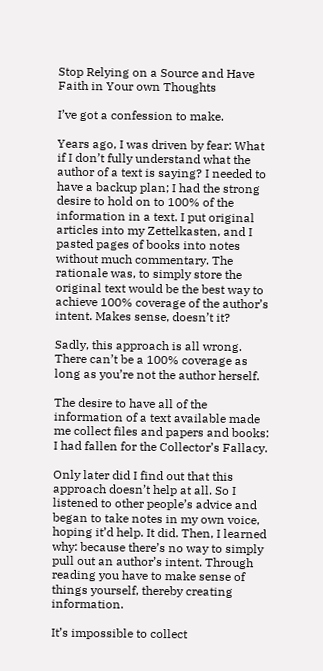Stop Relying on a Source and Have Faith in Your own Thoughts

I’ve got a confession to make.

Years ago, I was driven by fear: What if I don’t fully understand what the author of a text is saying? I needed to have a backup plan; I had the strong desire to hold on to 100% of the information in a text. I put original articles into my Zettelkasten, and I pasted pages of books into notes without much commentary. The rationale was, to simply store the original text would be the best way to achieve 100% coverage of the author’s intent. Makes sense, doesn’t it?

Sadly, this approach is all wrong. There can’t be a 100% coverage as long as you’re not the author herself.

The desire to have all of the information of a text available made me collect files and papers and books: I had fallen for the Collector’s Fallacy.

Only later did I find out that this approach doesn’t help at all. So I listened to other people’s advice and began to take notes in my own voice, hoping it’d help. It did. Then, I learned why: because there’s no way to simply pull out an author’s intent. Through reading you have to make sense of things yourself, thereby creating information.

It’s impossible to collect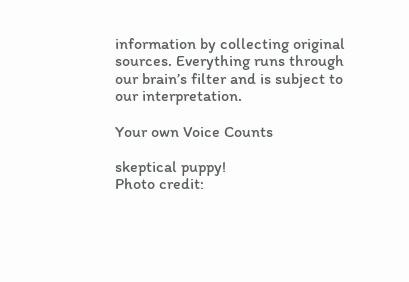information by collecting original sources. Everything runs through our brain’s filter and is subject to our interpretation.

Your own Voice Counts

skeptical puppy!
Photo credit: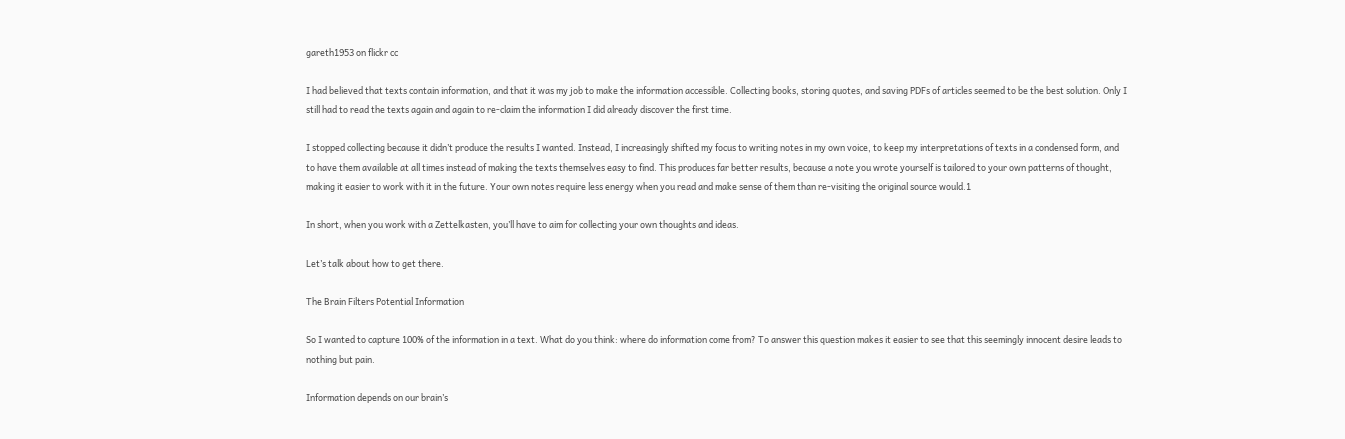gareth1953 on flickr cc

I had believed that texts contain information, and that it was my job to make the information accessible. Collecting books, storing quotes, and saving PDFs of articles seemed to be the best solution. Only I still had to read the texts again and again to re-claim the information I did already discover the first time.

I stopped collecting because it didn’t produce the results I wanted. Instead, I increasingly shifted my focus to writing notes in my own voice, to keep my interpretations of texts in a condensed form, and to have them available at all times instead of making the texts themselves easy to find. This produces far better results, because a note you wrote yourself is tailored to your own patterns of thought, making it easier to work with it in the future. Your own notes require less energy when you read and make sense of them than re-visiting the original source would.1

In short, when you work with a Zettelkasten, you’ll have to aim for collecting your own thoughts and ideas.

Let’s talk about how to get there.

The Brain Filters Potential Information

So I wanted to capture 100% of the information in a text. What do you think: where do information come from? To answer this question makes it easier to see that this seemingly innocent desire leads to nothing but pain.

Information depends on our brain’s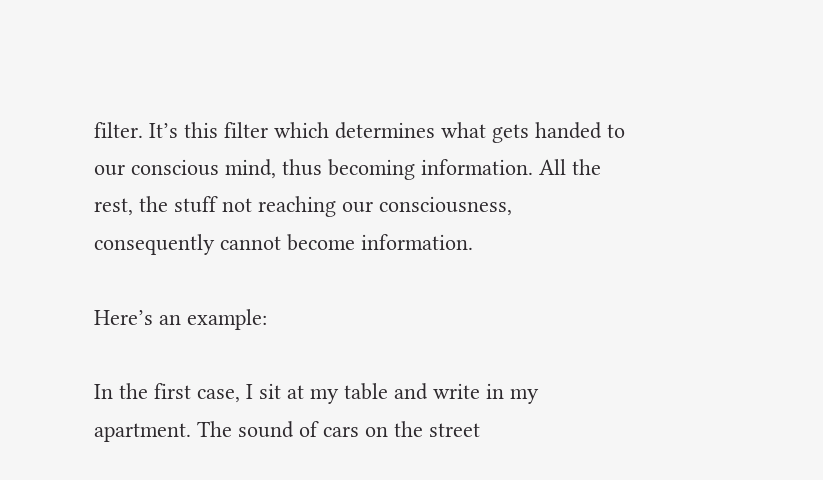filter. It’s this filter which determines what gets handed to our conscious mind, thus becoming information. All the rest, the stuff not reaching our consciousness, consequently cannot become information.

Here’s an example:

In the first case, I sit at my table and write in my apartment. The sound of cars on the street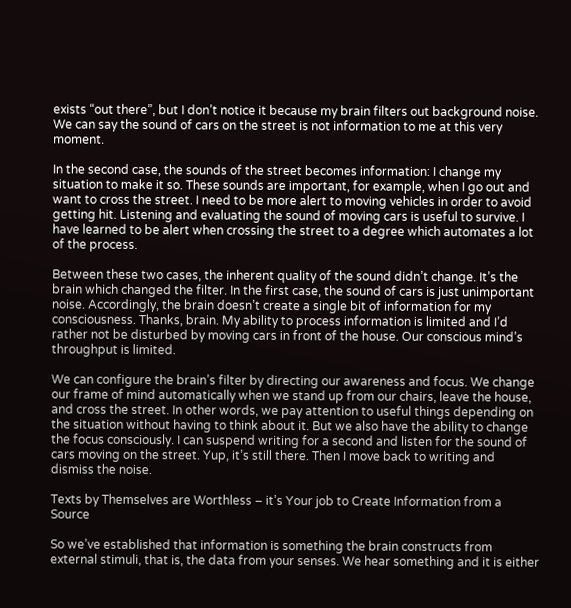exists “out there”, but I don’t notice it because my brain filters out background noise. We can say the sound of cars on the street is not information to me at this very moment.

In the second case, the sounds of the street becomes information: I change my situation to make it so. These sounds are important, for example, when I go out and want to cross the street. I need to be more alert to moving vehicles in order to avoid getting hit. Listening and evaluating the sound of moving cars is useful to survive. I have learned to be alert when crossing the street to a degree which automates a lot of the process.

Between these two cases, the inherent quality of the sound didn’t change. It’s the brain which changed the filter. In the first case, the sound of cars is just unimportant noise. Accordingly, the brain doesn’t create a single bit of information for my consciousness. Thanks, brain. My ability to process information is limited and I’d rather not be disturbed by moving cars in front of the house. Our conscious mind’s throughput is limited.

We can configure the brain’s filter by directing our awareness and focus. We change our frame of mind automatically when we stand up from our chairs, leave the house, and cross the street. In other words, we pay attention to useful things depending on the situation without having to think about it. But we also have the ability to change the focus consciously. I can suspend writing for a second and listen for the sound of cars moving on the street. Yup, it’s still there. Then I move back to writing and dismiss the noise.

Texts by Themselves are Worthless – it’s Your job to Create Information from a Source

So we’ve established that information is something the brain constructs from external stimuli, that is, the data from your senses. We hear something and it is either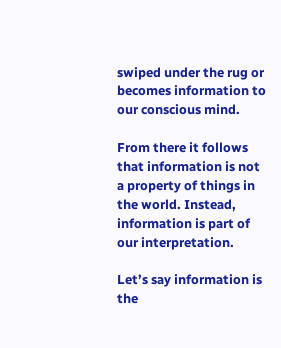swiped under the rug or becomes information to our conscious mind.

From there it follows that information is not a property of things in the world. Instead, information is part of our interpretation.

Let’s say information is the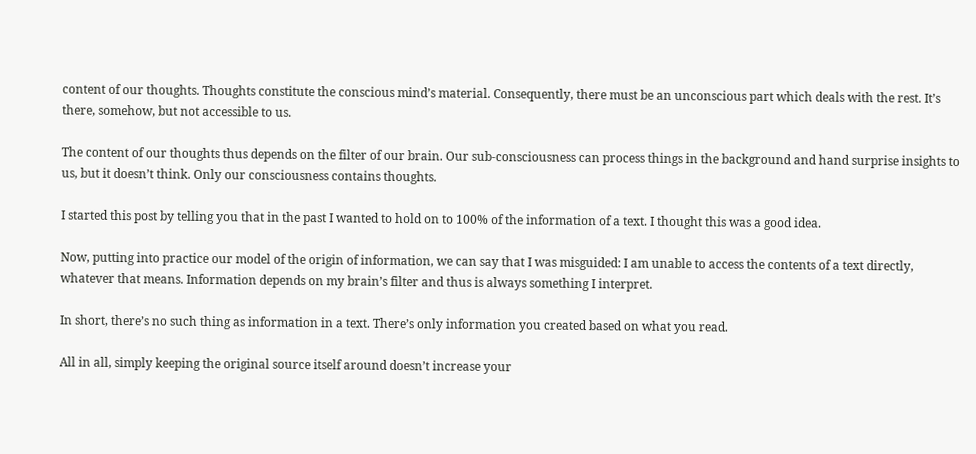content of our thoughts. Thoughts constitute the conscious mind’s material. Consequently, there must be an unconscious part which deals with the rest. It’s there, somehow, but not accessible to us.

The content of our thoughts thus depends on the filter of our brain. Our sub-consciousness can process things in the background and hand surprise insights to us, but it doesn’t think. Only our consciousness contains thoughts.

I started this post by telling you that in the past I wanted to hold on to 100% of the information of a text. I thought this was a good idea.

Now, putting into practice our model of the origin of information, we can say that I was misguided: I am unable to access the contents of a text directly, whatever that means. Information depends on my brain’s filter and thus is always something I interpret.

In short, there’s no such thing as information in a text. There’s only information you created based on what you read.

All in all, simply keeping the original source itself around doesn’t increase your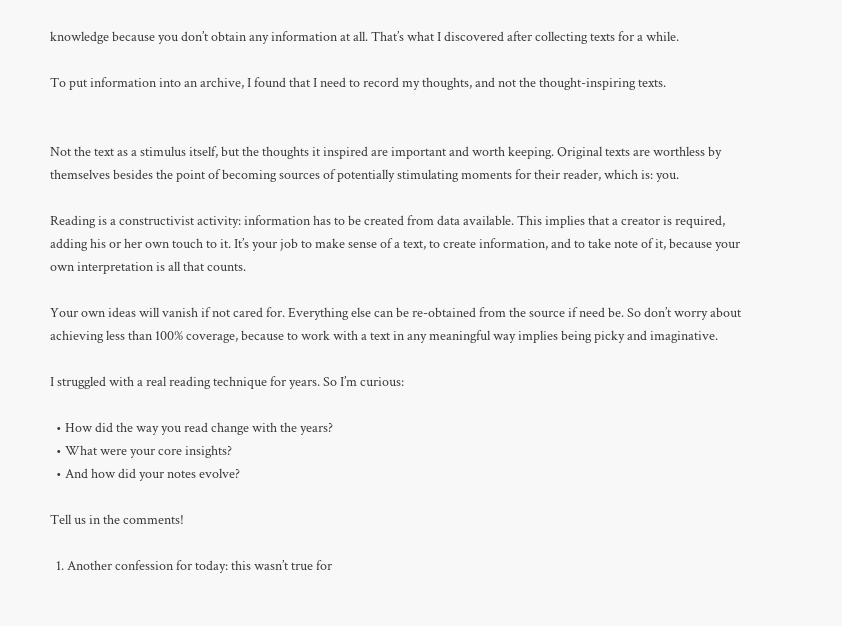knowledge because you don’t obtain any information at all. That’s what I discovered after collecting texts for a while.

To put information into an archive, I found that I need to record my thoughts, and not the thought-inspiring texts.


Not the text as a stimulus itself, but the thoughts it inspired are important and worth keeping. Original texts are worthless by themselves besides the point of becoming sources of potentially stimulating moments for their reader, which is: you.

Reading is a constructivist activity: information has to be created from data available. This implies that a creator is required, adding his or her own touch to it. It’s your job to make sense of a text, to create information, and to take note of it, because your own interpretation is all that counts.

Your own ideas will vanish if not cared for. Everything else can be re-obtained from the source if need be. So don’t worry about achieving less than 100% coverage, because to work with a text in any meaningful way implies being picky and imaginative.

I struggled with a real reading technique for years. So I’m curious:

  • How did the way you read change with the years?
  • What were your core insights?
  • And how did your notes evolve?

Tell us in the comments!

  1. Another confession for today: this wasn’t true for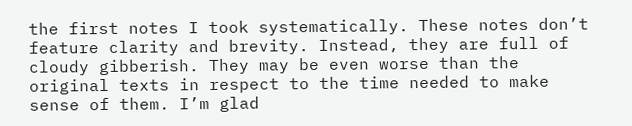the first notes I took systematically. These notes don’t feature clarity and brevity. Instead, they are full of cloudy gibberish. They may be even worse than the original texts in respect to the time needed to make sense of them. I’m glad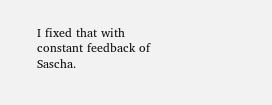I fixed that with constant feedback of Sascha.